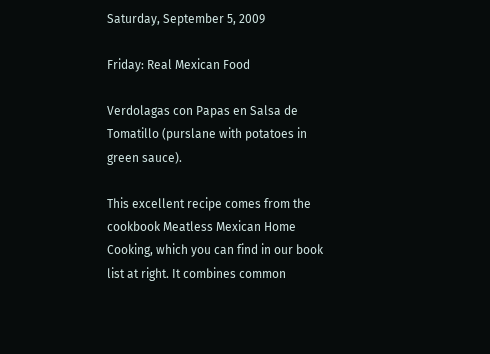Saturday, September 5, 2009

Friday: Real Mexican Food

Verdolagas con Papas en Salsa de Tomatillo (purslane with potatoes in green sauce).

This excellent recipe comes from the cookbook Meatless Mexican Home Cooking, which you can find in our book list at right. It combines common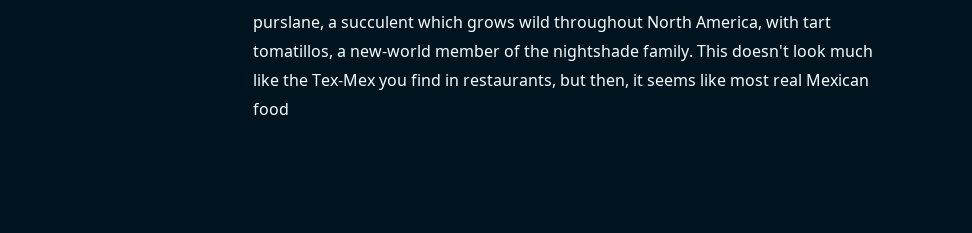purslane, a succulent which grows wild throughout North America, with tart tomatillos, a new-world member of the nightshade family. This doesn't look much like the Tex-Mex you find in restaurants, but then, it seems like most real Mexican food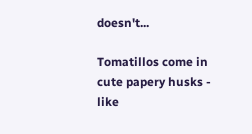doesn't...

Tomatillos come in cute papery husks - like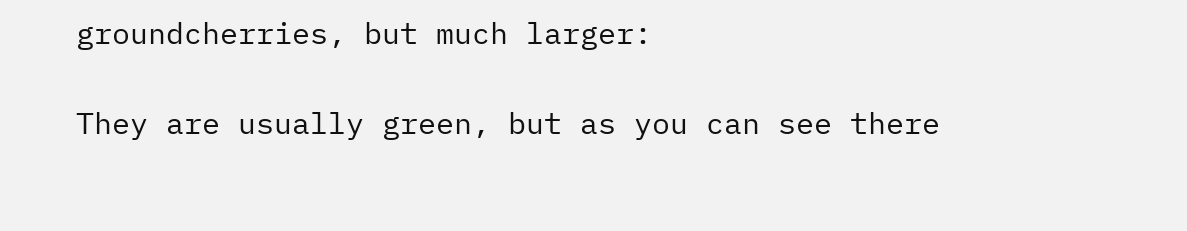groundcherries, but much larger:

They are usually green, but as you can see there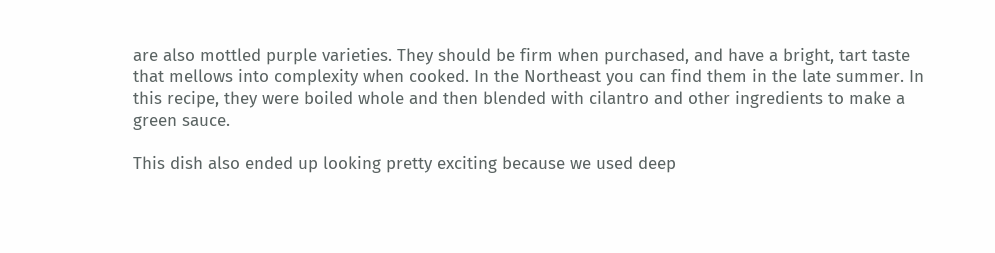are also mottled purple varieties. They should be firm when purchased, and have a bright, tart taste that mellows into complexity when cooked. In the Northeast you can find them in the late summer. In this recipe, they were boiled whole and then blended with cilantro and other ingredients to make a green sauce.

This dish also ended up looking pretty exciting because we used deep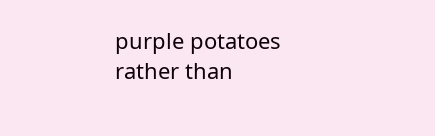purple potatoes rather than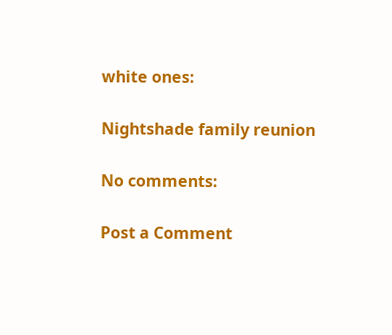white ones:

Nightshade family reunion

No comments:

Post a Comment